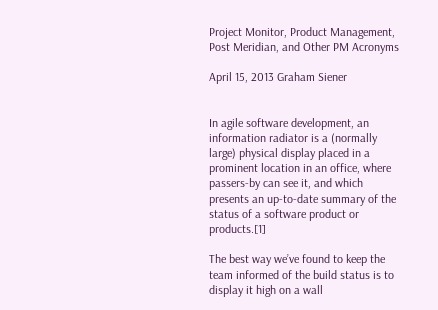Project Monitor, Product Management, Post Meridian, and Other PM Acronyms

April 15, 2013 Graham Siener


In agile software development, an information radiator is a (normally large) physical display placed in a prominent location in an office, where passers-by can see it, and which presents an up-to-date summary of the status of a software product or products.[1]

The best way we’ve found to keep the team informed of the build status is to display it high on a wall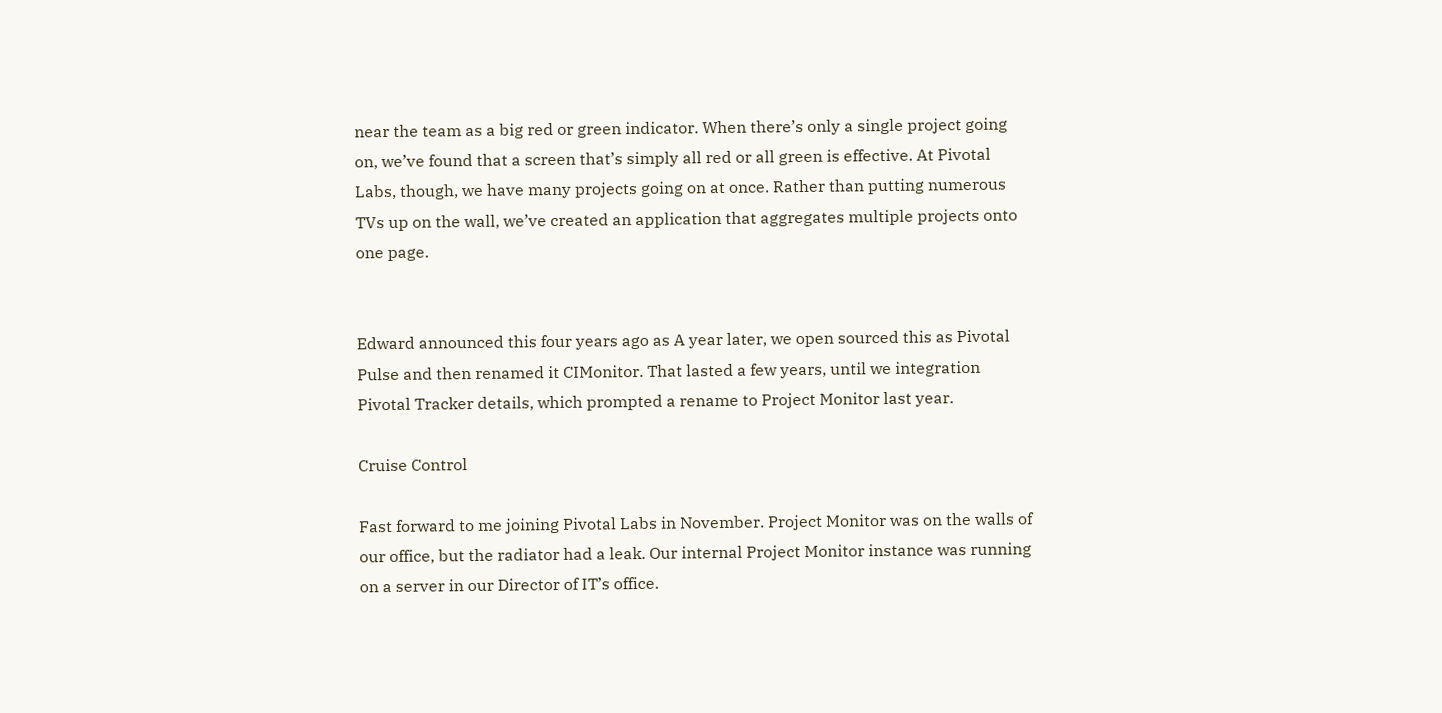near the team as a big red or green indicator. When there’s only a single project going on, we’ve found that a screen that’s simply all red or all green is effective. At Pivotal Labs, though, we have many projects going on at once. Rather than putting numerous TVs up on the wall, we’ve created an application that aggregates multiple projects onto one page.


Edward announced this four years ago as A year later, we open sourced this as Pivotal Pulse and then renamed it CIMonitor. That lasted a few years, until we integration Pivotal Tracker details, which prompted a rename to Project Monitor last year.

Cruise Control

Fast forward to me joining Pivotal Labs in November. Project Monitor was on the walls of our office, but the radiator had a leak. Our internal Project Monitor instance was running on a server in our Director of IT’s office.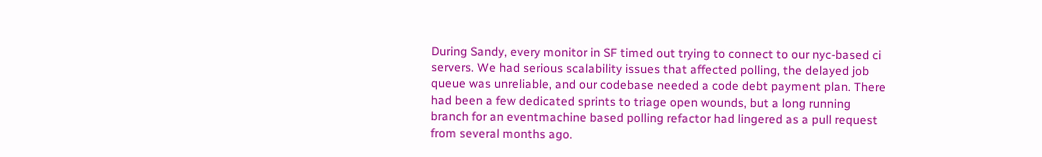During Sandy, every monitor in SF timed out trying to connect to our nyc-based ci servers. We had serious scalability issues that affected polling, the delayed job queue was unreliable, and our codebase needed a code debt payment plan. There had been a few dedicated sprints to triage open wounds, but a long running branch for an eventmachine based polling refactor had lingered as a pull request from several months ago.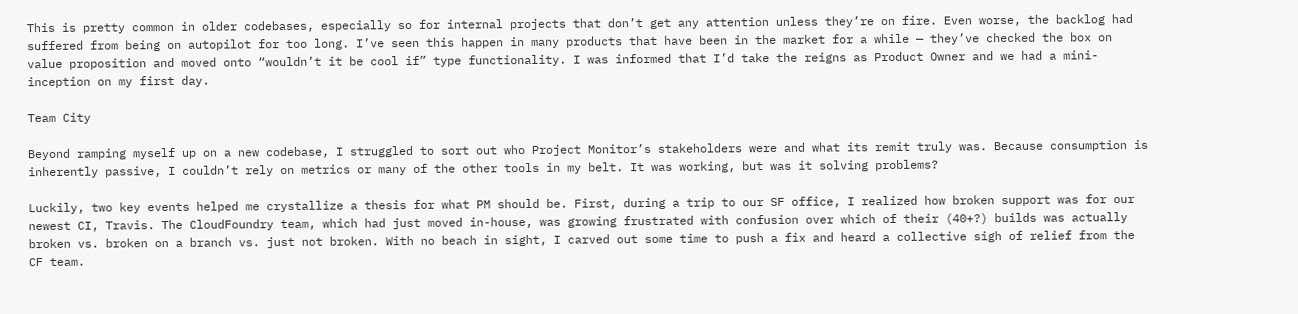This is pretty common in older codebases, especially so for internal projects that don’t get any attention unless they’re on fire. Even worse, the backlog had suffered from being on autopilot for too long. I’ve seen this happen in many products that have been in the market for a while — they’ve checked the box on value proposition and moved onto “wouldn’t it be cool if” type functionality. I was informed that I’d take the reigns as Product Owner and we had a mini-inception on my first day.

Team City

Beyond ramping myself up on a new codebase, I struggled to sort out who Project Monitor’s stakeholders were and what its remit truly was. Because consumption is inherently passive, I couldn’t rely on metrics or many of the other tools in my belt. It was working, but was it solving problems?

Luckily, two key events helped me crystallize a thesis for what PM should be. First, during a trip to our SF office, I realized how broken support was for our newest CI, Travis. The CloudFoundry team, which had just moved in-house, was growing frustrated with confusion over which of their (40+?) builds was actually broken vs. broken on a branch vs. just not broken. With no beach in sight, I carved out some time to push a fix and heard a collective sigh of relief from the CF team.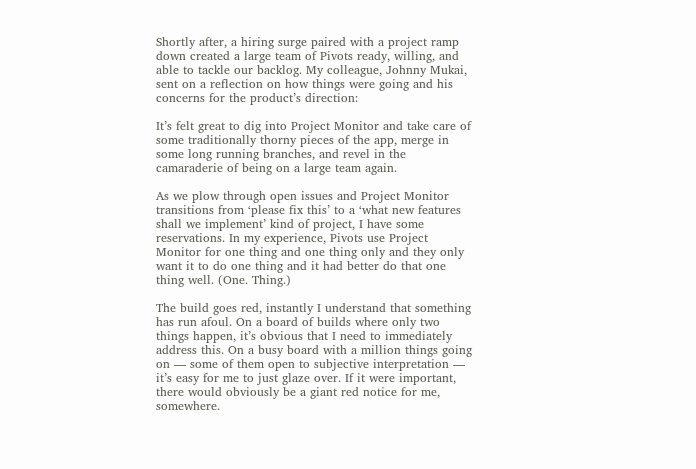Shortly after, a hiring surge paired with a project ramp down created a large team of Pivots ready, willing, and able to tackle our backlog. My colleague, Johnny Mukai, sent on a reflection on how things were going and his concerns for the product’s direction:

It’s felt great to dig into Project Monitor and take care of some traditionally thorny pieces of the app, merge in some long running branches, and revel in the camaraderie of being on a large team again.

As we plow through open issues and Project Monitor transitions from ‘please fix this’ to a ‘what new features shall we implement’ kind of project, I have some reservations. In my experience, Pivots use Project Monitor for one thing and one thing only and they only want it to do one thing and it had better do that one thing well. (One. Thing.)

The build goes red, instantly I understand that something has run afoul. On a board of builds where only two things happen, it’s obvious that I need to immediately address this. On a busy board with a million things going on — some of them open to subjective interpretation — it’s easy for me to just glaze over. If it were important, there would obviously be a giant red notice for me, somewhere.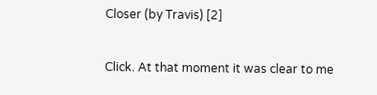Closer (by Travis) [2]

Click. At that moment it was clear to me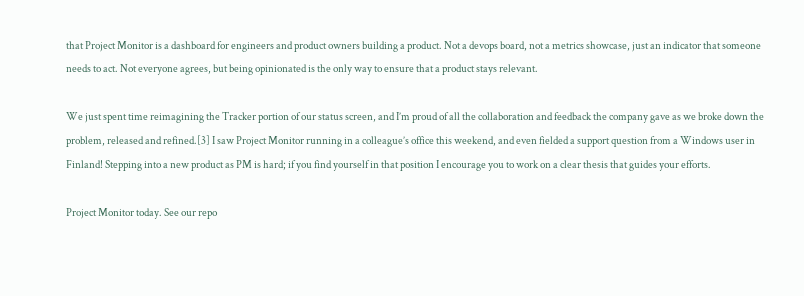that Project Monitor is a dashboard for engineers and product owners building a product. Not a devops board, not a metrics showcase, just an indicator that someone needs to act. Not everyone agrees, but being opinionated is the only way to ensure that a product stays relevant.

We just spent time reimagining the Tracker portion of our status screen, and I’m proud of all the collaboration and feedback the company gave as we broke down the problem, released and refined.[3] I saw Project Monitor running in a colleague’s office this weekend, and even fielded a support question from a Windows user in Finland! Stepping into a new product as PM is hard; if you find yourself in that position I encourage you to work on a clear thesis that guides your efforts.

Project Monitor today. See our repo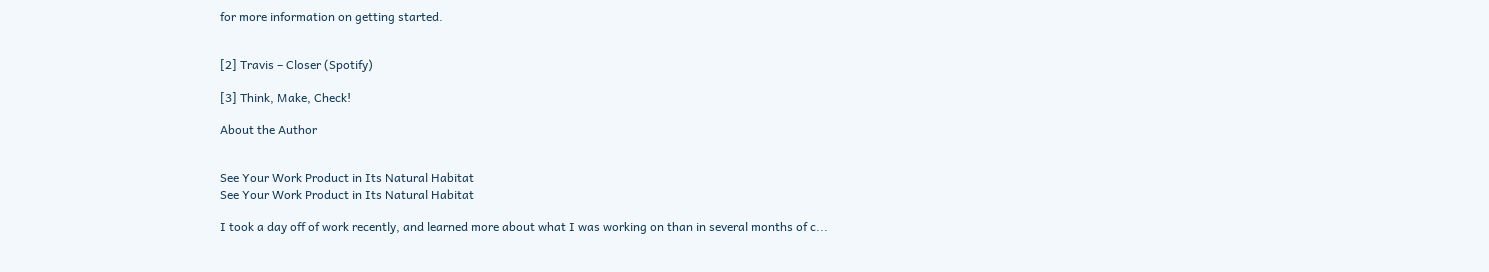for more information on getting started.


[2] Travis – Closer (Spotify)

[3] Think, Make, Check!

About the Author


See Your Work Product in Its Natural Habitat
See Your Work Product in Its Natural Habitat

I took a day off of work recently, and learned more about what I was working on than in several months of c...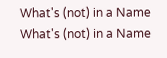What's (not) in a Name
What's (not) in a Name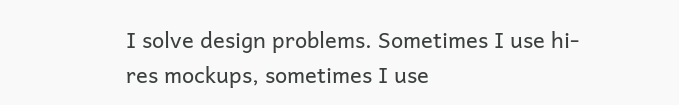I solve design problems. Sometimes I use hi-res mockups, sometimes I use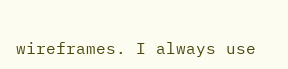wireframes. I always use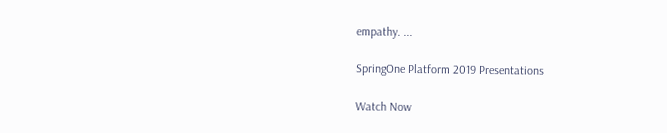empathy. ...

SpringOne Platform 2019 Presentations

Watch Now